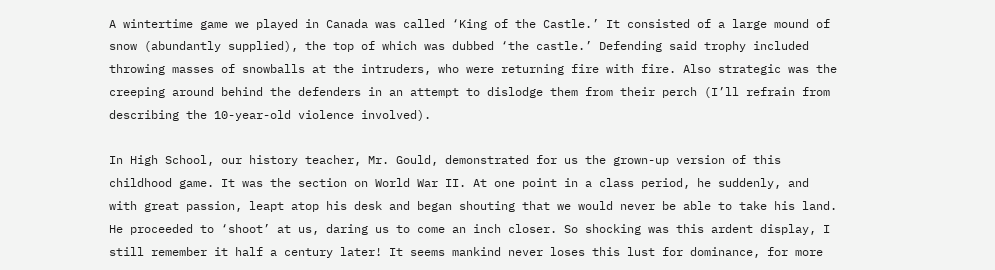A wintertime game we played in Canada was called ‘King of the Castle.’ It consisted of a large mound of snow (abundantly supplied), the top of which was dubbed ‘the castle.’ Defending said trophy included throwing masses of snowballs at the intruders, who were returning fire with fire. Also strategic was the creeping around behind the defenders in an attempt to dislodge them from their perch (I’ll refrain from describing the 10-year-old violence involved).

In High School, our history teacher, Mr. Gould, demonstrated for us the grown-up version of this childhood game. It was the section on World War II. At one point in a class period, he suddenly, and with great passion, leapt atop his desk and began shouting that we would never be able to take his land. He proceeded to ‘shoot’ at us, daring us to come an inch closer. So shocking was this ardent display, I still remember it half a century later! It seems mankind never loses this lust for dominance, for more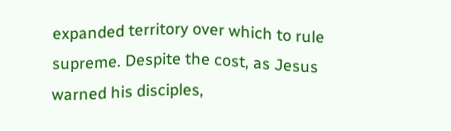expanded territory over which to rule supreme. Despite the cost, as Jesus warned his disciples,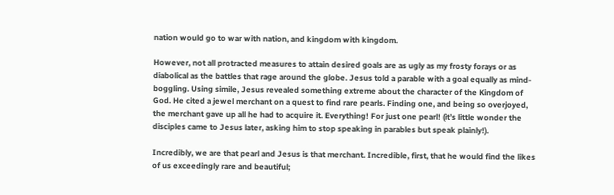nation would go to war with nation, and kingdom with kingdom.

However, not all protracted measures to attain desired goals are as ugly as my frosty forays or as diabolical as the battles that rage around the globe. Jesus told a parable with a goal equally as mind-boggling. Using simile, Jesus revealed something extreme about the character of the Kingdom of God. He cited a jewel merchant on a quest to find rare pearls. Finding one, and being so overjoyed, the merchant gave up all he had to acquire it. Everything! For just one pearl! (it’s little wonder the disciples came to Jesus later, asking him to stop speaking in parables but speak plainly!).

Incredibly, we are that pearl and Jesus is that merchant. Incredible, first, that he would find the likes of us exceedingly rare and beautiful;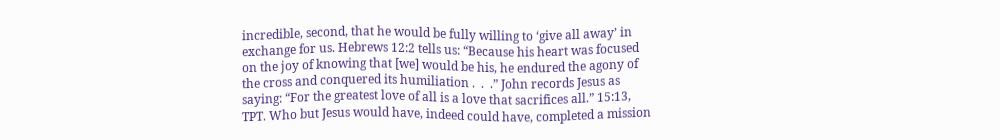incredible, second, that he would be fully willing to ‘give all away’ in exchange for us. Hebrews 12:2 tells us: “Because his heart was focused on the joy of knowing that [we] would be his, he endured the agony of the cross and conquered its humiliation .  .  .” John records Jesus as saying: “For the greatest love of all is a love that sacrifices all.” 15:13, TPT. Who but Jesus would have, indeed could have, completed a mission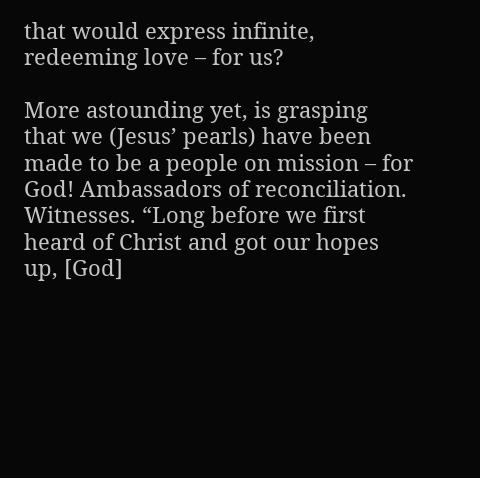that would express infinite, redeeming love – for us?

More astounding yet, is grasping that we (Jesus’ pearls) have been made to be a people on mission – for God! Ambassadors of reconciliation. Witnesses. “Long before we first heard of Christ and got our hopes up, [God]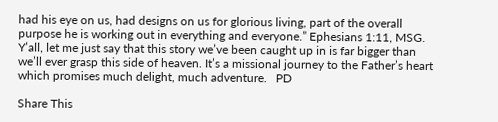had his eye on us, had designs on us for glorious living, part of the overall purpose he is working out in everything and everyone.” Ephesians 1:11, MSG. Y’all, let me just say that this story we’ve been caught up in is far bigger than we’ll ever grasp this side of heaven. It’s a missional journey to the Father’s heart which promises much delight, much adventure.   PD

Share This